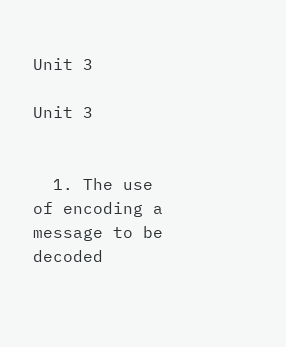Unit 3

Unit 3


  1. The use of encoding a message to be decoded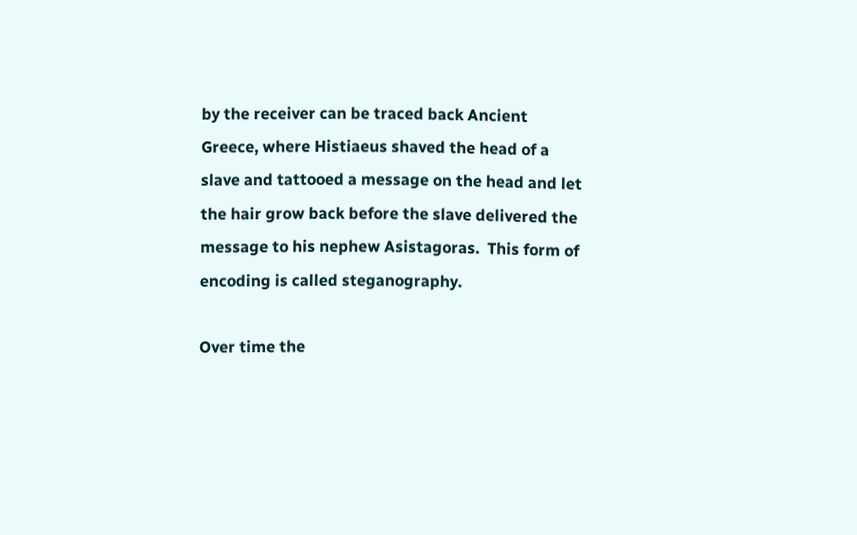by the receiver can be traced back Ancient Greece, where Histiaeus shaved the head of a slave and tattooed a message on the head and let the hair grow back before the slave delivered the message to his nephew Asistagoras.  This form of encoding is called steganography.

Over time the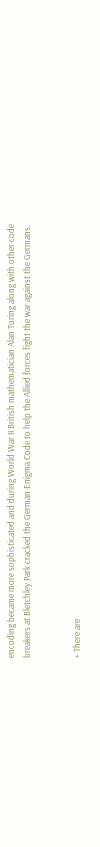encoding became more sophisticated and during World War II British mathematician Alan Turing along with other code breakers at Bletchley Park cracked the German Enigma Code to help the Allied forces fight the war against the Germans.


+ There are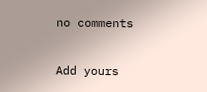no comments

Add yours